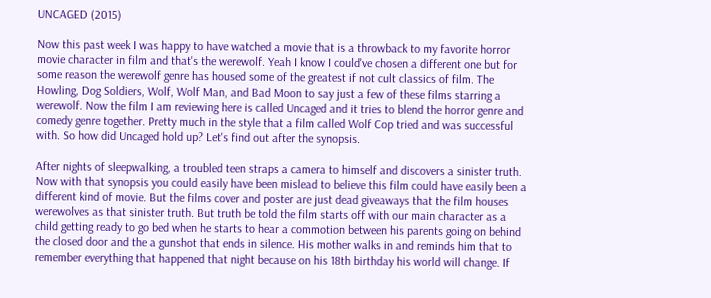UNCAGED (2015)

Now this past week I was happy to have watched a movie that is a throwback to my favorite horror movie character in film and that's the werewolf. Yeah I know I could've chosen a different one but for some reason the werewolf genre has housed some of the greatest if not cult classics of film. The Howling, Dog Soldiers, Wolf, Wolf Man, and Bad Moon to say just a few of these films starring a werewolf. Now the film I am reviewing here is called Uncaged and it tries to blend the horror genre and comedy genre together. Pretty much in the style that a film called Wolf Cop tried and was successful with. So how did Uncaged hold up? Let's find out after the synopsis.

After nights of sleepwalking, a troubled teen straps a camera to himself and discovers a sinister truth.
Now with that synopsis you could easily have been mislead to believe this film could have easily been a different kind of movie. But the films cover and poster are just dead giveaways that the film houses werewolves as that sinister truth. But truth be told the film starts off with our main character as a child getting ready to go bed when he starts to hear a commotion between his parents going on behind the closed door and the a gunshot that ends in silence. His mother walks in and reminds him that to remember everything that happened that night because on his 18th birthday his world will change. If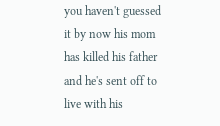you haven't guessed it by now his mom has killed his father and he's sent off to live with his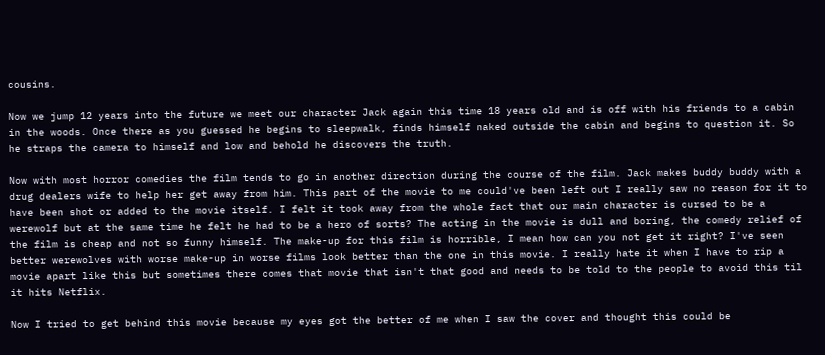cousins.

Now we jump 12 years into the future we meet our character Jack again this time 18 years old and is off with his friends to a cabin in the woods. Once there as you guessed he begins to sleepwalk, finds himself naked outside the cabin and begins to question it. So he straps the camera to himself and low and behold he discovers the truth.

Now with most horror comedies the film tends to go in another direction during the course of the film. Jack makes buddy buddy with a drug dealers wife to help her get away from him. This part of the movie to me could've been left out I really saw no reason for it to have been shot or added to the movie itself. I felt it took away from the whole fact that our main character is cursed to be a werewolf but at the same time he felt he had to be a hero of sorts? The acting in the movie is dull and boring, the comedy relief of the film is cheap and not so funny himself. The make-up for this film is horrible, I mean how can you not get it right? I've seen better werewolves with worse make-up in worse films look better than the one in this movie. I really hate it when I have to rip a movie apart like this but sometimes there comes that movie that isn't that good and needs to be told to the people to avoid this til it hits Netflix.

Now I tried to get behind this movie because my eyes got the better of me when I saw the cover and thought this could be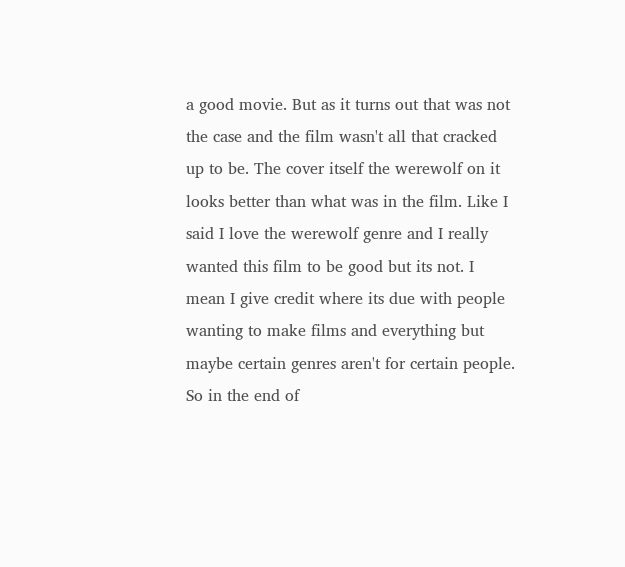a good movie. But as it turns out that was not the case and the film wasn't all that cracked up to be. The cover itself the werewolf on it looks better than what was in the film. Like I said I love the werewolf genre and I really wanted this film to be good but its not. I mean I give credit where its due with people wanting to make films and everything but maybe certain genres aren't for certain people. So in the end of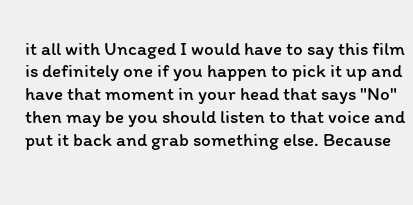it all with Uncaged I would have to say this film is definitely one if you happen to pick it up and have that moment in your head that says "No" then may be you should listen to that voice and put it back and grab something else. Because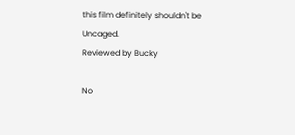this film definitely shouldn't be Uncaged.
Reviewed by Bucky

No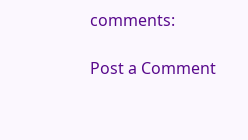comments:

Post a Comment